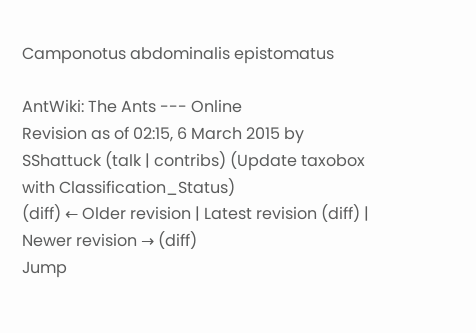Camponotus abdominalis epistomatus

AntWiki: The Ants --- Online
Revision as of 02:15, 6 March 2015 by SShattuck (talk | contribs) (Update taxobox with Classification_Status)
(diff) ← Older revision | Latest revision (diff) | Newer revision → (diff)
Jump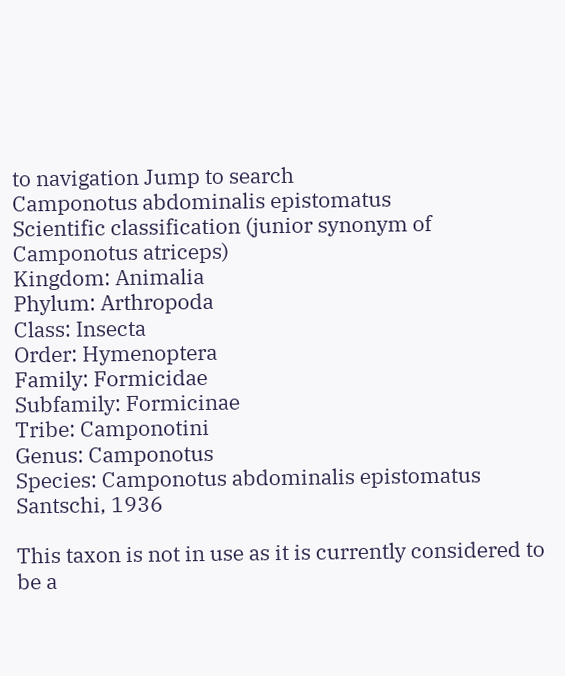to navigation Jump to search
Camponotus abdominalis epistomatus
Scientific classification (junior synonym of Camponotus atriceps)
Kingdom: Animalia
Phylum: Arthropoda
Class: Insecta
Order: Hymenoptera
Family: Formicidae
Subfamily: Formicinae
Tribe: Camponotini
Genus: Camponotus
Species: Camponotus abdominalis epistomatus
Santschi, 1936

This taxon is not in use as it is currently considered to be a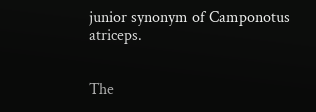junior synonym of Camponotus atriceps.


The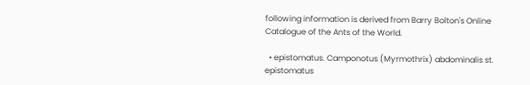following information is derived from Barry Bolton's Online Catalogue of the Ants of the World.

  • epistomatus. Camponotus (Myrmothrix) abdominalis st. epistomatus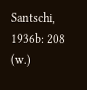Santschi, 1936b: 208 (w.)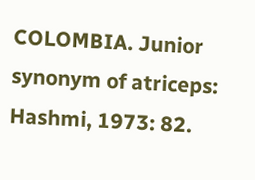COLOMBIA. Junior synonym of atriceps: Hashmi, 1973: 82.